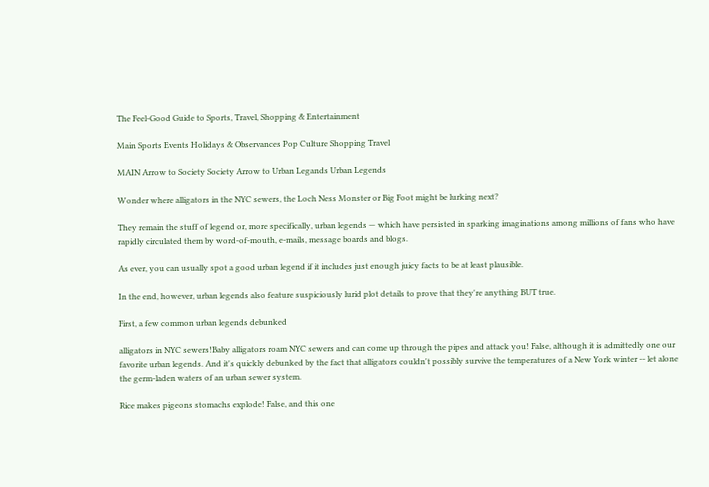The Feel-Good Guide to Sports, Travel, Shopping & Entertainment

Main Sports Events Holidays & Observances Pop Culture Shopping Travel

MAIN Arrow to Society Society Arrow to Urban Legands Urban Legends

Wonder where alligators in the NYC sewers, the Loch Ness Monster or Big Foot might be lurking next?

They remain the stuff of legend or, more specifically, urban legends — which have persisted in sparking imaginations among millions of fans who have rapidly circulated them by word-of-mouth, e-mails, message boards and blogs.

As ever, you can usually spot a good urban legend if it includes just enough juicy facts to be at least plausible.

In the end, however, urban legends also feature suspiciously lurid plot details to prove that they're anything BUT true.

First, a few common urban legends debunked

alligators in NYC sewers!Baby alligators roam NYC sewers and can come up through the pipes and attack you! False, although it is admittedly one our favorite urban legends. And it's quickly debunked by the fact that alligators couldn't possibly survive the temperatures of a New York winter -- let alone the germ-laden waters of an urban sewer system.

Rice makes pigeons stomachs explode! False, and this one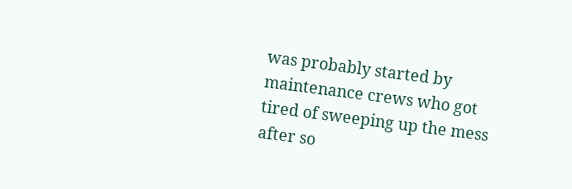was probably started by maintenance crews who got tired of sweeping up the mess after so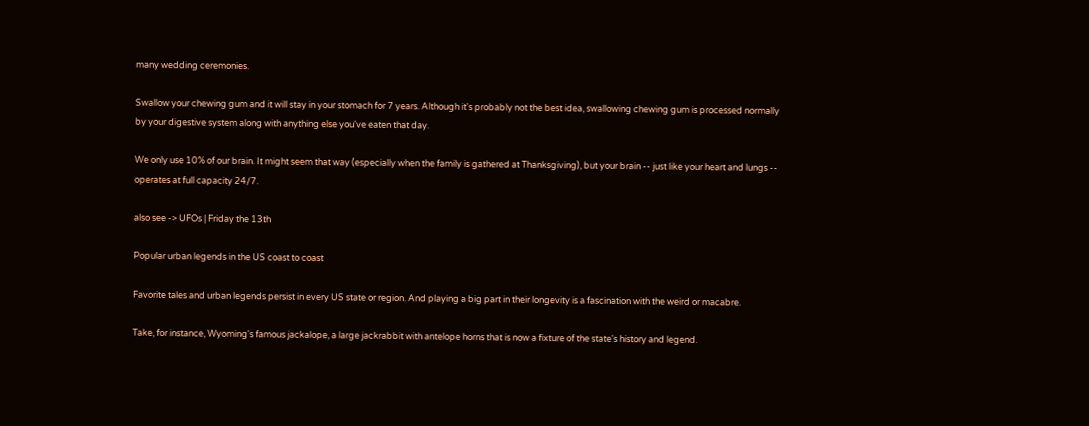many wedding ceremonies.

Swallow your chewing gum and it will stay in your stomach for 7 years. Although it's probably not the best idea, swallowing chewing gum is processed normally by your digestive system along with anything else you've eaten that day.

We only use 10% of our brain. It might seem that way (especially when the family is gathered at Thanksgiving), but your brain -- just like your heart and lungs -- operates at full capacity 24/7.

also see -> UFOs | Friday the 13th

Popular urban legends in the US coast to coast

Favorite tales and urban legends persist in every US state or region. And playing a big part in their longevity is a fascination with the weird or macabre.

Take, for instance, Wyoming's famous jackalope, a large jackrabbit with antelope horns that is now a fixture of the state's history and legend.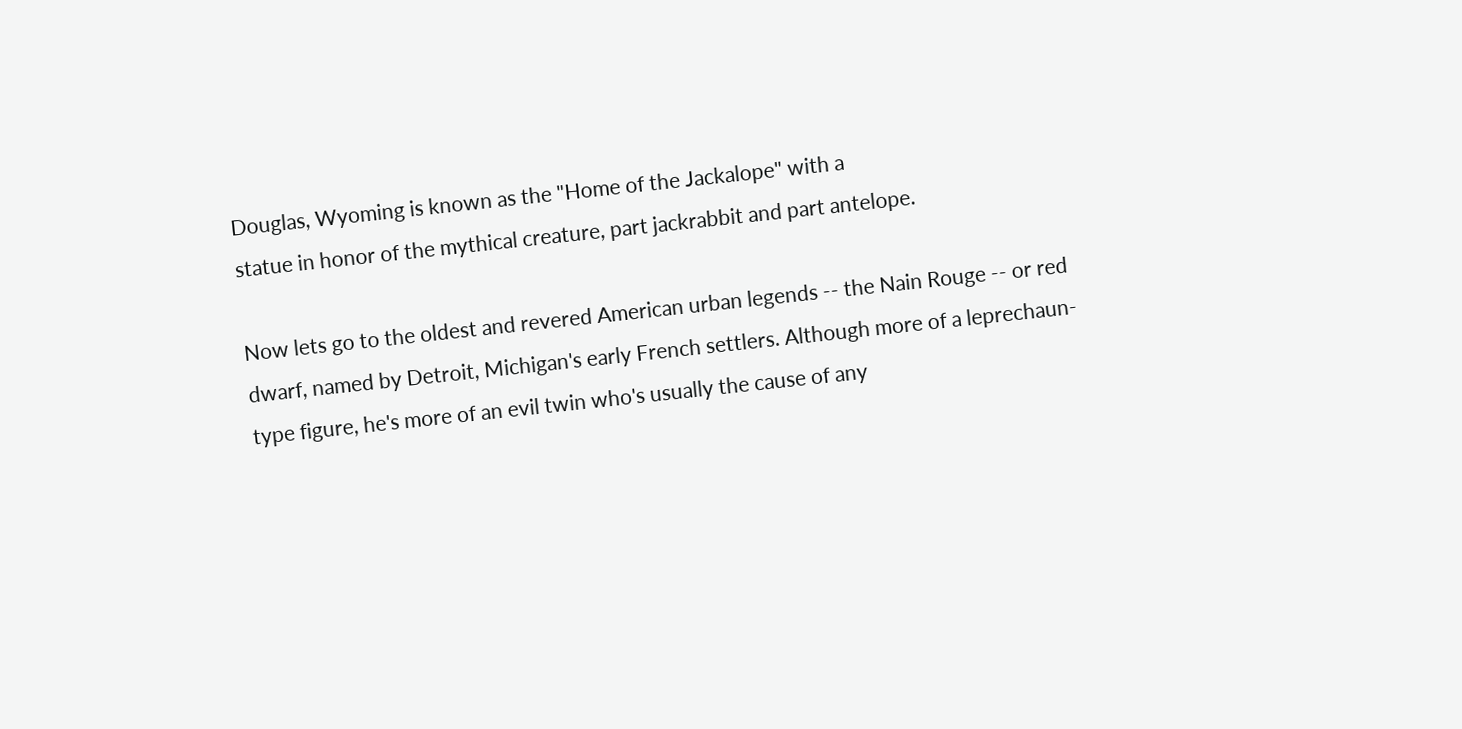Douglas, Wyoming is known as the "Home of the Jackalope" with a
statue in honor of the mythical creature, part jackrabbit and part antelope.

Now lets go to the oldest and revered American urban legends -- the Nain Rouge -- or red dwarf, named by Detroit, Michigan's early French settlers. Although more of a leprechaun-type figure, he's more of an evil twin who's usually the cause of any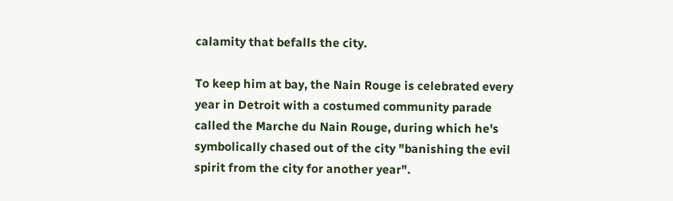calamity that befalls the city.

To keep him at bay, the Nain Rouge is celebrated every year in Detroit with a costumed community parade called the Marche du Nain Rouge, during which he's symbolically chased out of the city "banishing the evil spirit from the city for another year".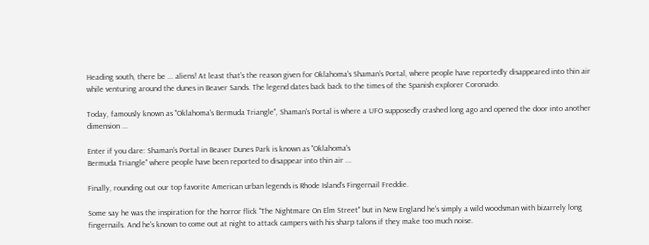Heading south, there be ... aliens! At least that's the reason given for Oklahoma's Shaman’s Portal, where people have reportedly disappeared into thin air while venturing around the dunes in Beaver Sands. The legend dates back back to the times of the Spanish explorer Coronado.

Today, famously known as "Oklahoma's Bermuda Triangle", Shaman's Portal is where a UFO supposedly crashed long ago and opened the door into another dimension ...

Enter if you dare: Shaman's Portal in Beaver Dunes Park is known as "Oklahoma's
Bermuda Triangle" where people have been reported to disappear into thin air ...

Finally, rounding out our top favorite American urban legends is Rhode Island's Fingernail Freddie.

Some say he was the inspiration for the horror flick "The Nightmare On Elm Street" but in New England he's simply a wild woodsman with bizarrely long fingernails. And he's known to come out at night to attack campers with his sharp talons if they make too much noise.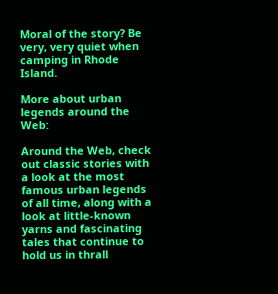Moral of the story? Be very, very quiet when camping in Rhode Island.

More about urban legends around the Web:

Around the Web, check out classic stories with a look at the most famous urban legends of all time, along with a look at little-known yarns and fascinating tales that continue to hold us in thrall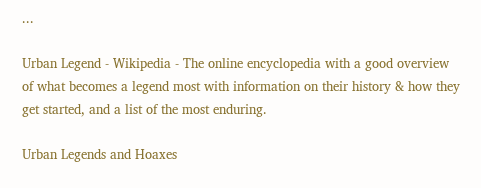...

Urban Legend - Wikipedia - The online encyclopedia with a good overview of what becomes a legend most with information on their history & how they get started, and a list of the most enduring.

Urban Legends and Hoaxes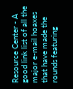Resource Center - A good link list of all the major e-mail hoaxes that have made the rounds featuring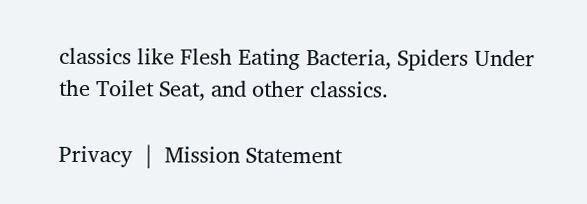classics like Flesh Eating Bacteria, Spiders Under the Toilet Seat, and other classics.

Privacy  |  Mission Statement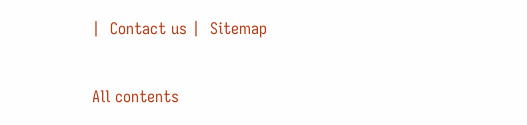|  Contact us |  Sitemap

All contents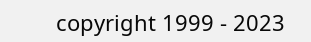copyright 1999 - 2023